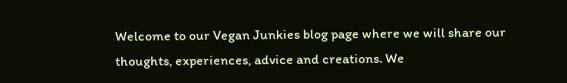Welcome to our Vegan Junkies blog page where we will share our thoughts, experiences, advice and creations. We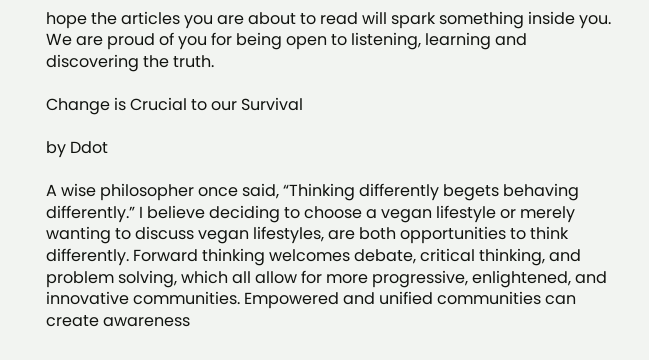hope the articles you are about to read will spark something inside you. We are proud of you for being open to listening, learning and discovering the truth.

Change is Crucial to our Survival

by Ddot

A wise philosopher once said, “Thinking differently begets behaving differently.” I believe deciding to choose a vegan lifestyle or merely wanting to discuss vegan lifestyles, are both opportunities to think differently. Forward thinking welcomes debate, critical thinking, and problem solving, which all allow for more progressive, enlightened, and innovative communities. Empowered and unified communities can create awareness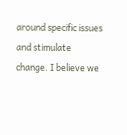around specific issues and stimulate change. I believe we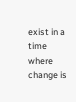exist in a time where change is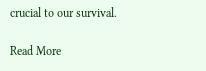crucial to our survival.

Read More